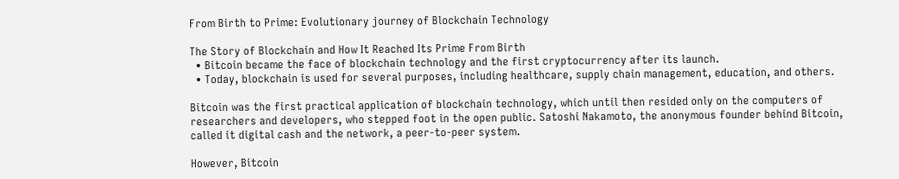From Birth to Prime: Evolutionary journey of Blockchain Technology

The Story of Blockchain and How It Reached Its Prime From Birth
  • Bitcoin became the face of blockchain technology and the first cryptocurrency after its launch.
  • Today, blockchain is used for several purposes, including healthcare, supply chain management, education, and others.

Bitcoin was the first practical application of blockchain technology, which until then resided only on the computers of researchers and developers, who stepped foot in the open public. Satoshi Nakamoto, the anonymous founder behind Bitcoin, called it digital cash and the network, a peer-to-peer system.

However, Bitcoin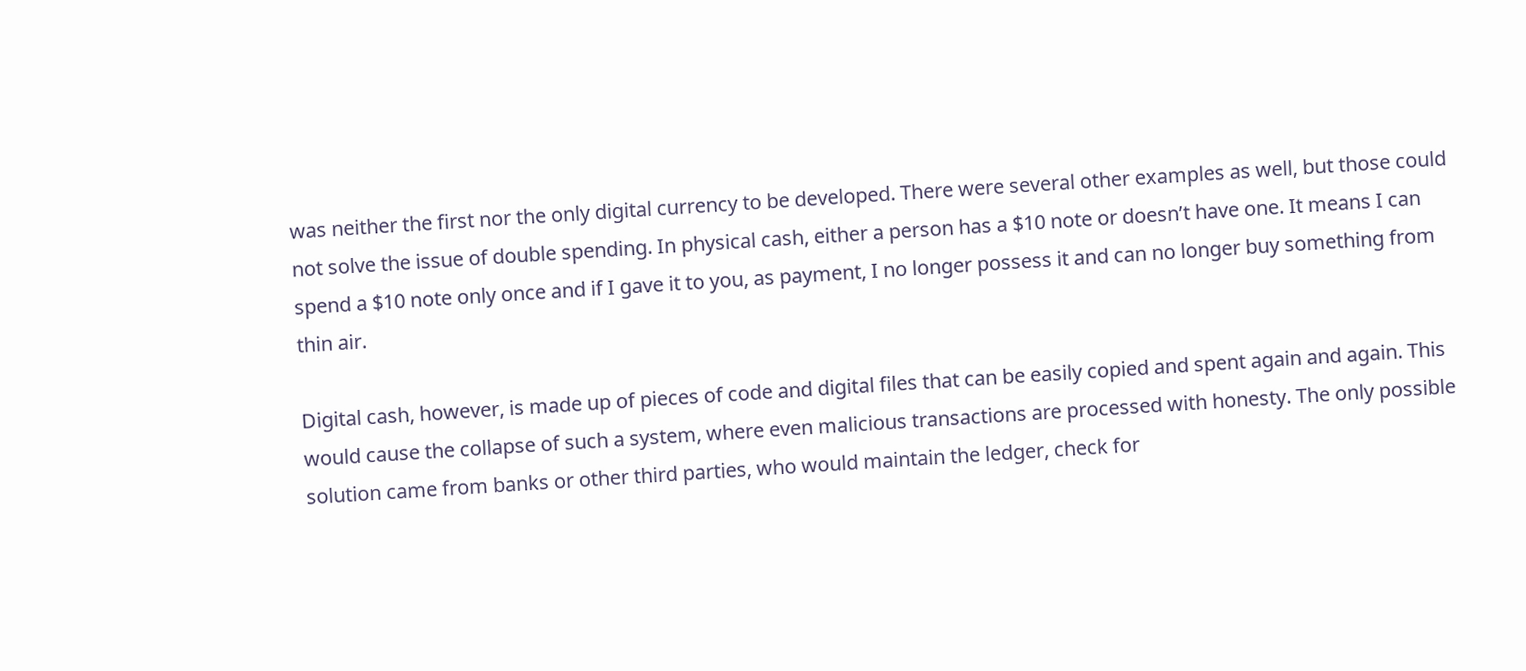was neither the first nor the only digital currency to be developed. There were several other examples as well, but those could not solve the issue of double spending. In physical cash, either a person has a $10 note or doesn’t have one. It means I can spend a $10 note only once and if I gave it to you, as payment, I no longer possess it and can no longer buy something from thin air.

Digital cash, however, is made up of pieces of code and digital files that can be easily copied and spent again and again. This would cause the collapse of such a system, where even malicious transactions are processed with honesty. The only possible solution came from banks or other third parties, who would maintain the ledger, check for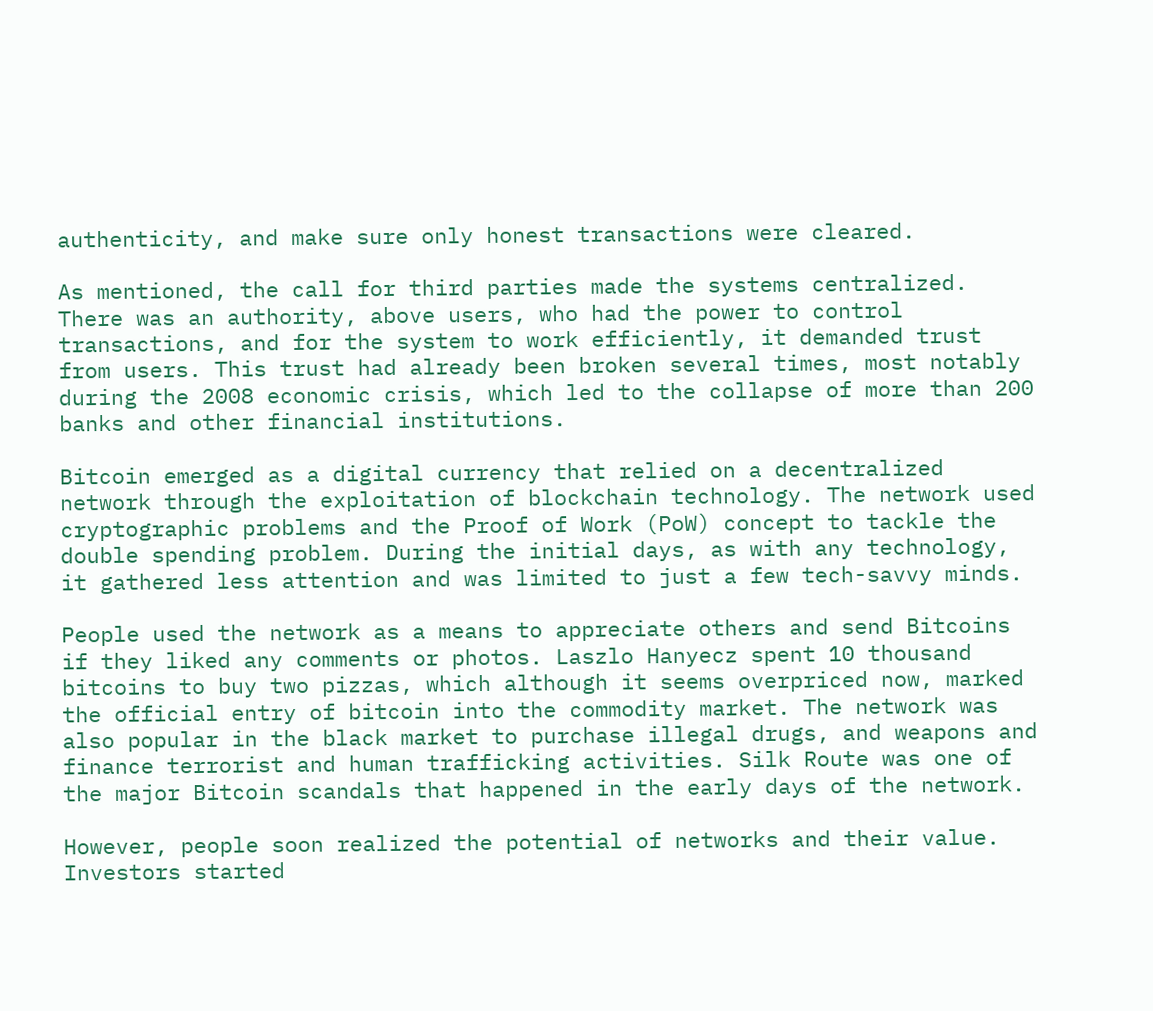authenticity, and make sure only honest transactions were cleared.

As mentioned, the call for third parties made the systems centralized. There was an authority, above users, who had the power to control transactions, and for the system to work efficiently, it demanded trust from users. This trust had already been broken several times, most notably during the 2008 economic crisis, which led to the collapse of more than 200 banks and other financial institutions.

Bitcoin emerged as a digital currency that relied on a decentralized network through the exploitation of blockchain technology. The network used cryptographic problems and the Proof of Work (PoW) concept to tackle the double spending problem. During the initial days, as with any technology, it gathered less attention and was limited to just a few tech-savvy minds.

People used the network as a means to appreciate others and send Bitcoins if they liked any comments or photos. Laszlo Hanyecz spent 10 thousand bitcoins to buy two pizzas, which although it seems overpriced now, marked the official entry of bitcoin into the commodity market. The network was also popular in the black market to purchase illegal drugs, and weapons and finance terrorist and human trafficking activities. Silk Route was one of the major Bitcoin scandals that happened in the early days of the network.

However, people soon realized the potential of networks and their value. Investors started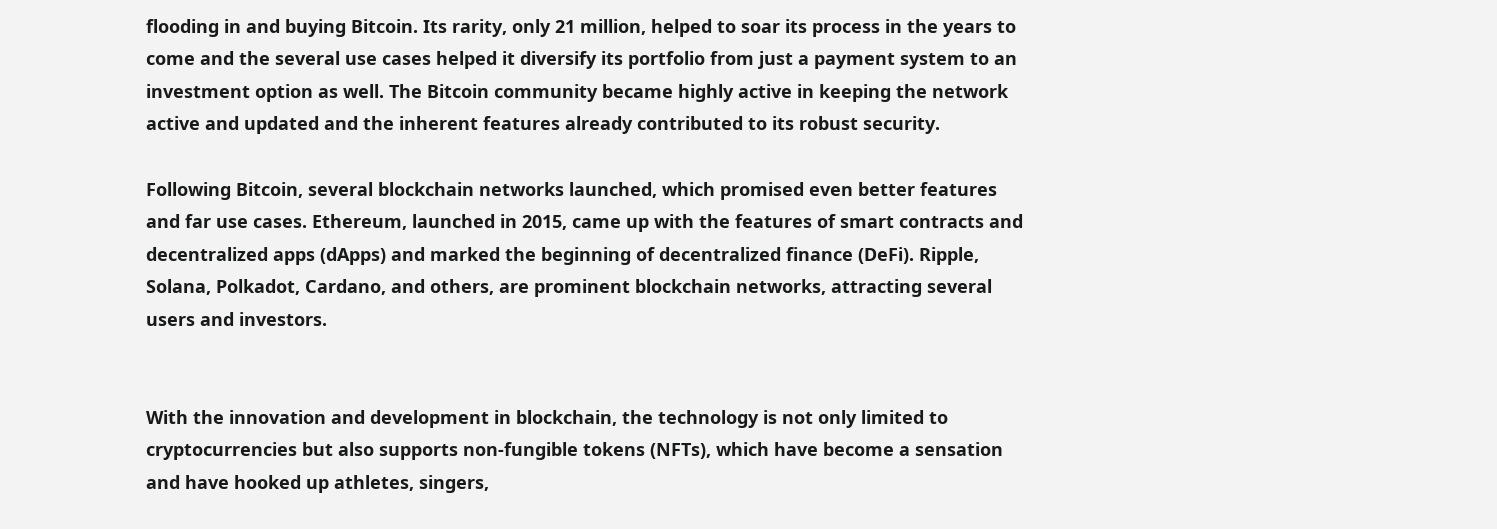flooding in and buying Bitcoin. Its rarity, only 21 million, helped to soar its process in the years to come and the several use cases helped it diversify its portfolio from just a payment system to an investment option as well. The Bitcoin community became highly active in keeping the network active and updated and the inherent features already contributed to its robust security.

Following Bitcoin, several blockchain networks launched, which promised even better features and far use cases. Ethereum, launched in 2015, came up with the features of smart contracts and decentralized apps (dApps) and marked the beginning of decentralized finance (DeFi). Ripple, Solana, Polkadot, Cardano, and others, are prominent blockchain networks, attracting several users and investors.


With the innovation and development in blockchain, the technology is not only limited to cryptocurrencies but also supports non-fungible tokens (NFTs), which have become a sensation and have hooked up athletes, singers,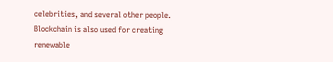celebrities, and several other people. Blockchain is also used for creating renewable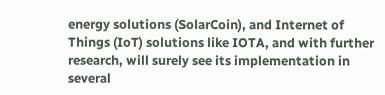energy solutions (SolarCoin), and Internet of Things (IoT) solutions like IOTA, and with further research, will surely see its implementation in several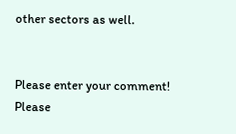other sectors as well.


Please enter your comment!
Please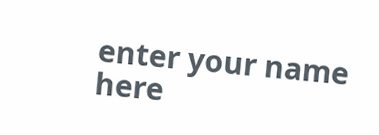enter your name here